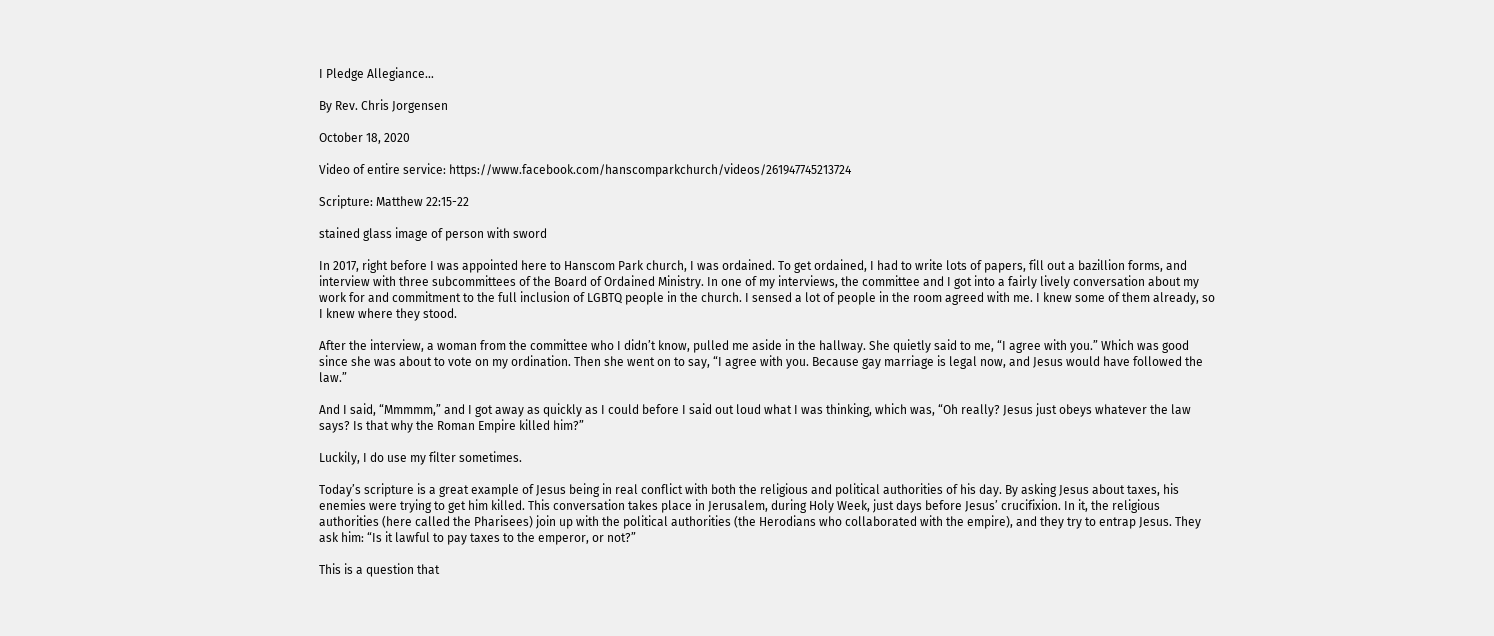I Pledge Allegiance…

By Rev. Chris Jorgensen

October 18, 2020

Video of entire service: https://www.facebook.com/hanscomparkchurch/videos/261947745213724

Scripture: Matthew 22:15-22

stained glass image of person with sword

In 2017, right before I was appointed here to Hanscom Park church, I was ordained. To get ordained, I had to write lots of papers, fill out a bazillion forms, and interview with three subcommittees of the Board of Ordained Ministry. In one of my interviews, the committee and I got into a fairly lively conversation about my work for and commitment to the full inclusion of LGBTQ people in the church. I sensed a lot of people in the room agreed with me. I knew some of them already, so I knew where they stood.

After the interview, a woman from the committee who I didn’t know, pulled me aside in the hallway. She quietly said to me, “I agree with you.” Which was good since she was about to vote on my ordination. Then she went on to say, “I agree with you. Because gay marriage is legal now, and Jesus would have followed the law.”

And I said, “Mmmmm,” and I got away as quickly as I could before I said out loud what I was thinking, which was, “Oh really? Jesus just obeys whatever the law says? Is that why the Roman Empire killed him?”

Luckily, I do use my filter sometimes.

Today’s scripture is a great example of Jesus being in real conflict with both the religious and political authorities of his day. By asking Jesus about taxes, his enemies were trying to get him killed. This conversation takes place in Jerusalem, during Holy Week, just days before Jesus’ crucifixion. In it, the religious authorities (here called the Pharisees) join up with the political authorities (the Herodians who collaborated with the empire), and they try to entrap Jesus. They ask him: “Is it lawful to pay taxes to the emperor, or not?”

This is a question that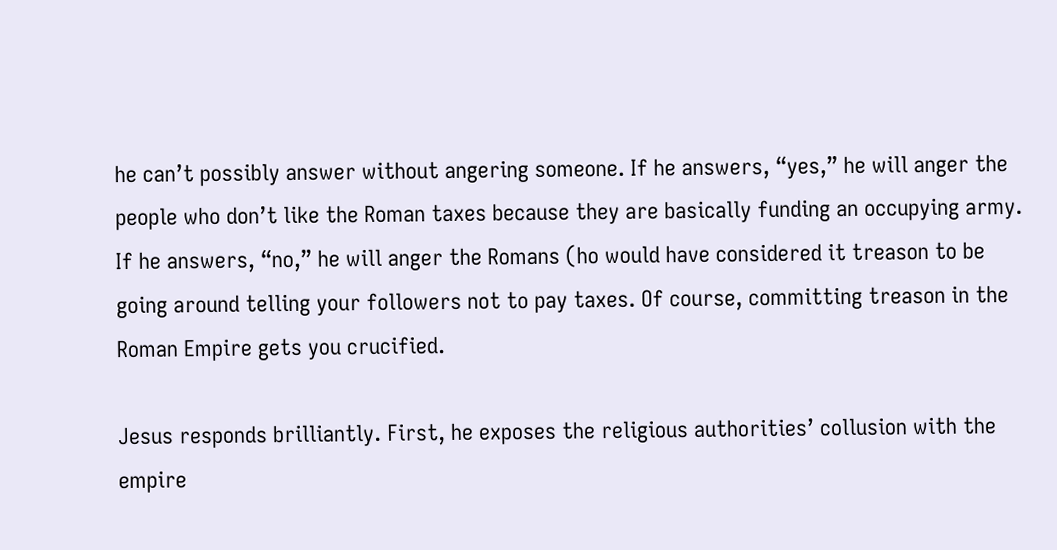he can’t possibly answer without angering someone. If he answers, “yes,” he will anger the people who don’t like the Roman taxes because they are basically funding an occupying army. If he answers, “no,” he will anger the Romans (ho would have considered it treason to be going around telling your followers not to pay taxes. Of course, committing treason in the Roman Empire gets you crucified.

Jesus responds brilliantly. First, he exposes the religious authorities’ collusion with the empire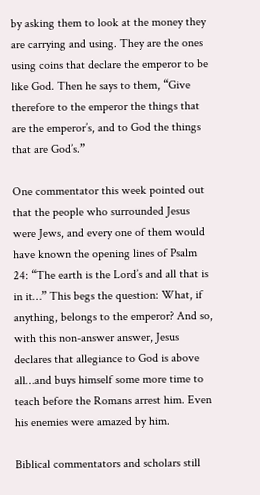by asking them to look at the money they are carrying and using. They are the ones using coins that declare the emperor to be like God. Then he says to them, “Give therefore to the emperor the things that are the emperor’s, and to God the things that are God’s.”

One commentator this week pointed out that the people who surrounded Jesus were Jews, and every one of them would have known the opening lines of Psalm 24: “The earth is the Lord’s and all that is in it…” This begs the question: What, if anything, belongs to the emperor? And so, with this non-answer answer, Jesus declares that allegiance to God is above all…and buys himself some more time to teach before the Romans arrest him. Even his enemies were amazed by him.

Biblical commentators and scholars still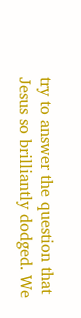try to answer the question that Jesus so brilliantly dodged. We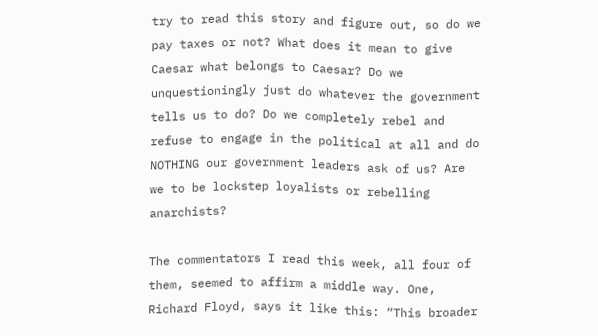try to read this story and figure out, so do we pay taxes or not? What does it mean to give Caesar what belongs to Caesar? Do we unquestioningly just do whatever the government tells us to do? Do we completely rebel and refuse to engage in the political at all and do NOTHING our government leaders ask of us? Are we to be lockstep loyalists or rebelling anarchists?

The commentators I read this week, all four of them, seemed to affirm a middle way. One, Richard Floyd, says it like this: “This broader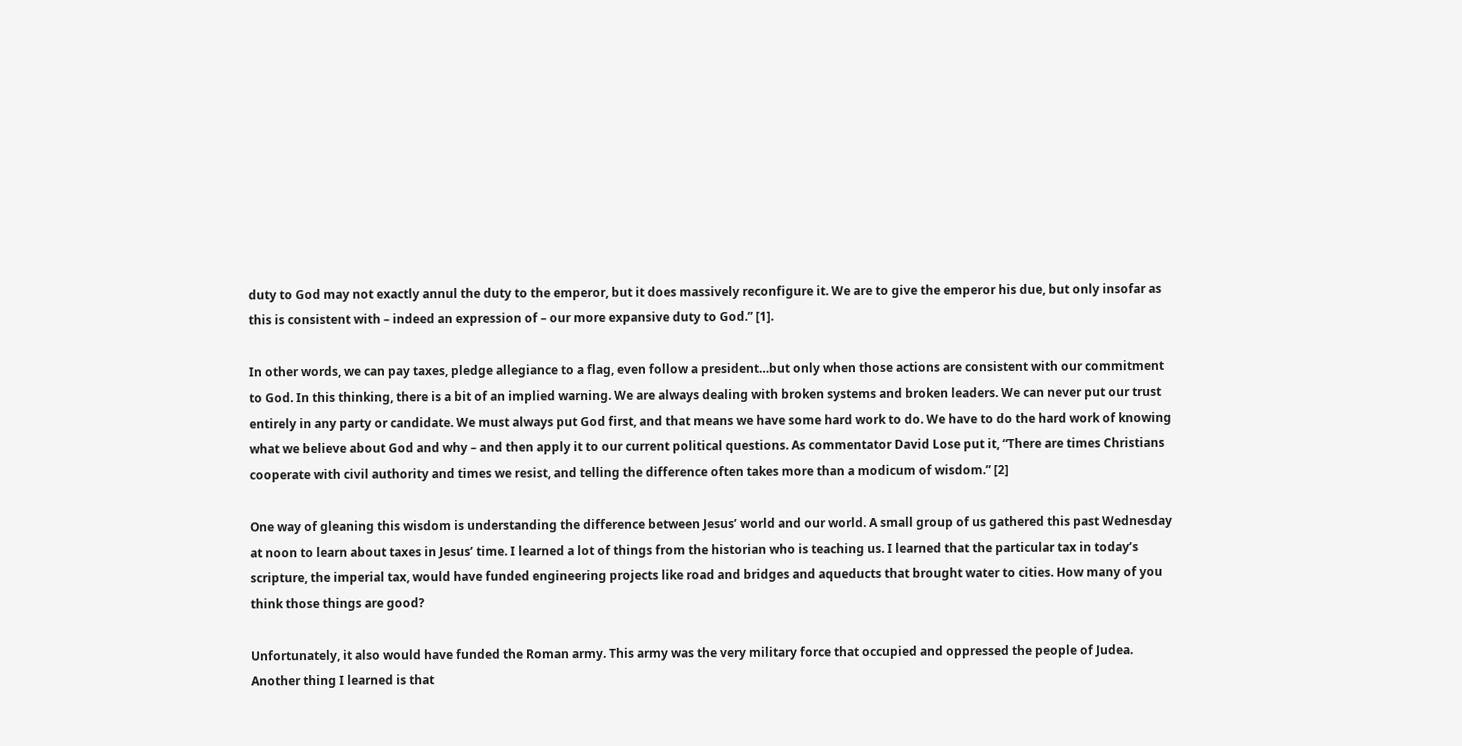duty to God may not exactly annul the duty to the emperor, but it does massively reconfigure it. We are to give the emperor his due, but only insofar as this is consistent with – indeed an expression of – our more expansive duty to God.” [1].

In other words, we can pay taxes, pledge allegiance to a flag, even follow a president…but only when those actions are consistent with our commitment to God. In this thinking, there is a bit of an implied warning. We are always dealing with broken systems and broken leaders. We can never put our trust entirely in any party or candidate. We must always put God first, and that means we have some hard work to do. We have to do the hard work of knowing what we believe about God and why – and then apply it to our current political questions. As commentator David Lose put it, “There are times Christians cooperate with civil authority and times we resist, and telling the difference often takes more than a modicum of wisdom.” [2]

One way of gleaning this wisdom is understanding the difference between Jesus’ world and our world. A small group of us gathered this past Wednesday at noon to learn about taxes in Jesus’ time. I learned a lot of things from the historian who is teaching us. I learned that the particular tax in today’s scripture, the imperial tax, would have funded engineering projects like road and bridges and aqueducts that brought water to cities. How many of you think those things are good?

Unfortunately, it also would have funded the Roman army. This army was the very military force that occupied and oppressed the people of Judea. Another thing I learned is that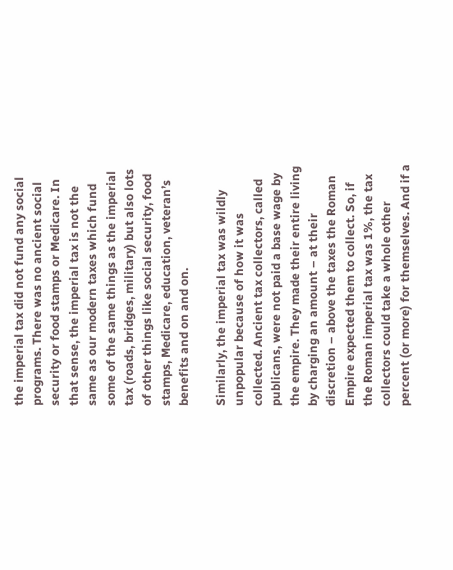the imperial tax did not fund any social programs. There was no ancient social security or food stamps or Medicare. In that sense, the imperial tax is not the same as our modern taxes which fund some of the same things as the imperial tax (roads, bridges, military) but also lots of other things like social security, food stamps, Medicare, education, veteran’s benefits and on and on.

Similarly, the imperial tax was wildly unpopular because of how it was collected. Ancient tax collectors, called publicans, were not paid a base wage by the empire. They made their entire living by charging an amount – at their discretion – above the taxes the Roman Empire expected them to collect. So, if the Roman imperial tax was 1%, the tax collectors could take a whole other percent (or more) for themselves. And if a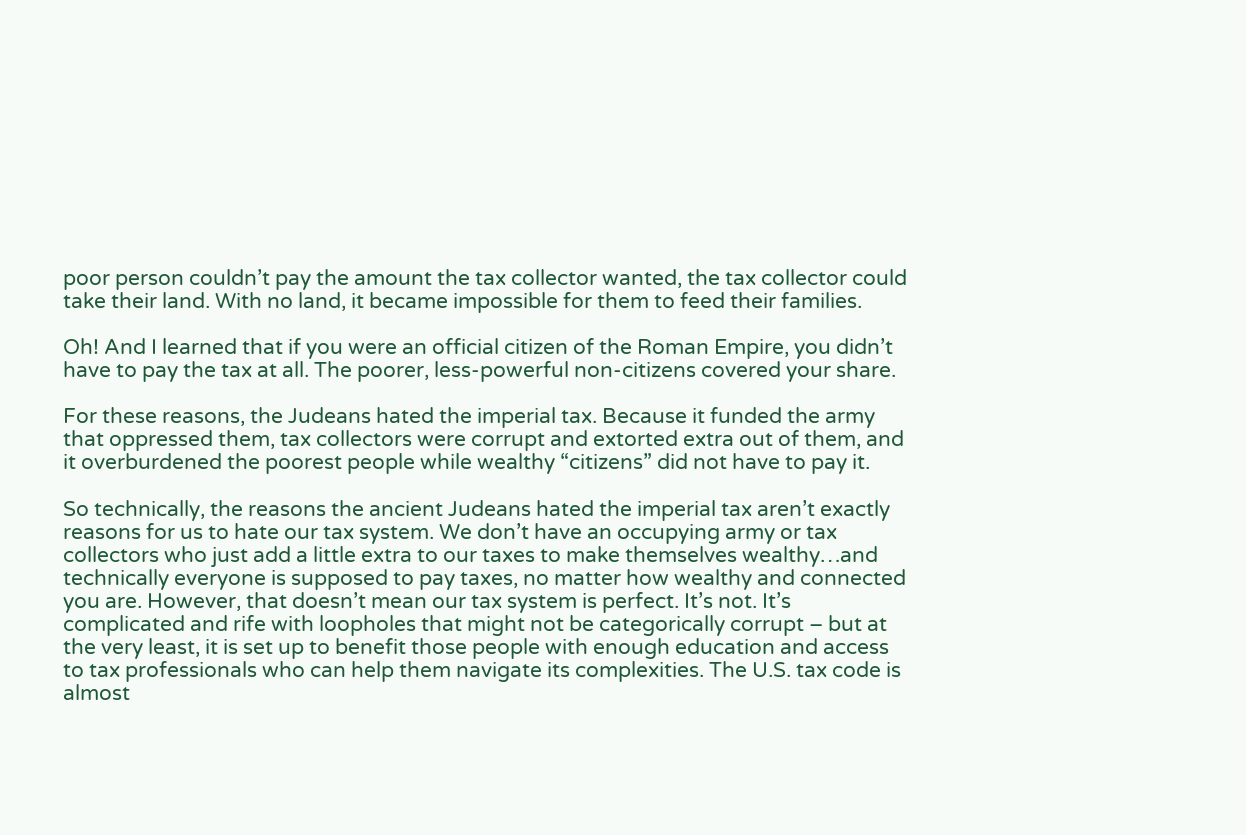poor person couldn’t pay the amount the tax collector wanted, the tax collector could take their land. With no land, it became impossible for them to feed their families.

Oh! And I learned that if you were an official citizen of the Roman Empire, you didn’t have to pay the tax at all. The poorer, less-powerful non-citizens covered your share.

For these reasons, the Judeans hated the imperial tax. Because it funded the army that oppressed them, tax collectors were corrupt and extorted extra out of them, and it overburdened the poorest people while wealthy “citizens” did not have to pay it.

So technically, the reasons the ancient Judeans hated the imperial tax aren’t exactly reasons for us to hate our tax system. We don’t have an occupying army or tax collectors who just add a little extra to our taxes to make themselves wealthy…and technically everyone is supposed to pay taxes, no matter how wealthy and connected you are. However, that doesn’t mean our tax system is perfect. It’s not. It’s complicated and rife with loopholes that might not be categorically corrupt – but at the very least, it is set up to benefit those people with enough education and access to tax professionals who can help them navigate its complexities. The U.S. tax code is almost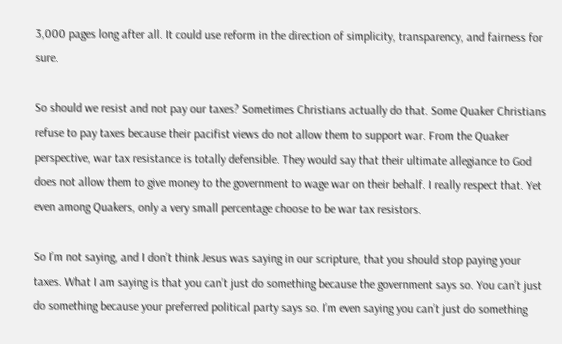3,000 pages long after all. It could use reform in the direction of simplicity, transparency, and fairness for sure.

So should we resist and not pay our taxes? Sometimes Christians actually do that. Some Quaker Christians refuse to pay taxes because their pacifist views do not allow them to support war. From the Quaker perspective, war tax resistance is totally defensible. They would say that their ultimate allegiance to God does not allow them to give money to the government to wage war on their behalf. I really respect that. Yet even among Quakers, only a very small percentage choose to be war tax resistors.

So I’m not saying, and I don’t think Jesus was saying in our scripture, that you should stop paying your taxes. What I am saying is that you can’t just do something because the government says so. You can’t just do something because your preferred political party says so. I’m even saying you can’t just do something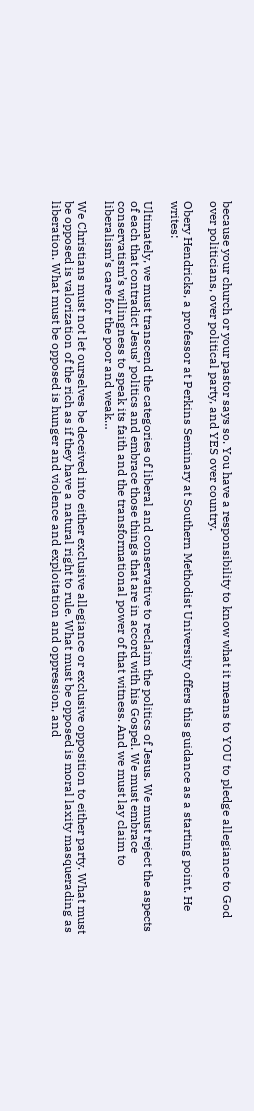because your church or your pastor says so. You have a responsibility to know what it means to YOU to pledge allegiance to God over politicians, over political party, and YES over country.

Obery Hendricks, a professor at Perkins Seminary at Southern Methodist University offers this guidance as a starting point. He writes:

Ultimately, we must transcend the categories of liberal and conservative to reclaim the politics of Jesus. We must reject the aspects of each that contradict Jesus’ politics and embrace those things that are in accord with his Gospel. We must embrace conservatism’s willingness to speak its faith and the transformational power of that witness. And we must lay claim to liberalism’s care for the poor and weak…

We Christians must not let ourselves be deceived into either exclusive allegiance or exclusive opposition to either party. What must be opposed is valorization of the rich as if they have a natural right to rule. What must be opposed is moral laxity masquerading as liberation. What must be opposed is hunger and violence and exploitation and oppression, and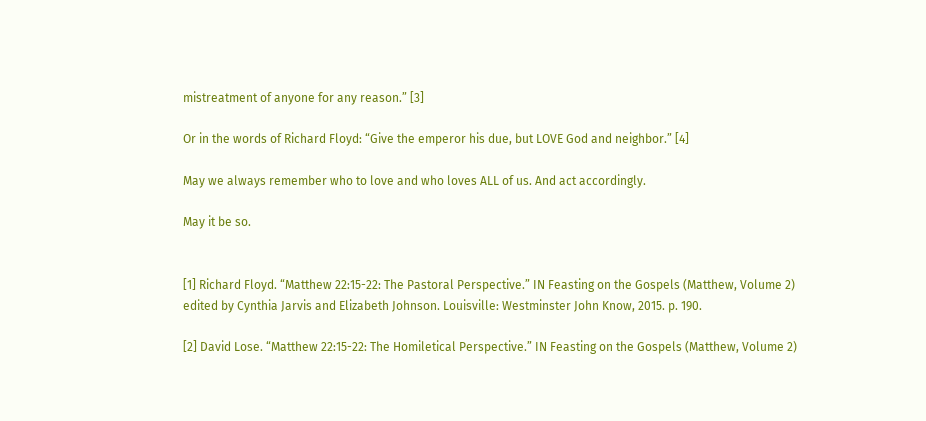mistreatment of anyone for any reason.” [3]

Or in the words of Richard Floyd: “Give the emperor his due, but LOVE God and neighbor.” [4]

May we always remember who to love and who loves ALL of us. And act accordingly.

May it be so.


[1] Richard Floyd. “Matthew 22:15-22: The Pastoral Perspective.” IN Feasting on the Gospels (Matthew, Volume 2) edited by Cynthia Jarvis and Elizabeth Johnson. Louisville: Westminster John Know, 2015. p. 190.

[2] David Lose. “Matthew 22:15-22: The Homiletical Perspective.” IN Feasting on the Gospels (Matthew, Volume 2)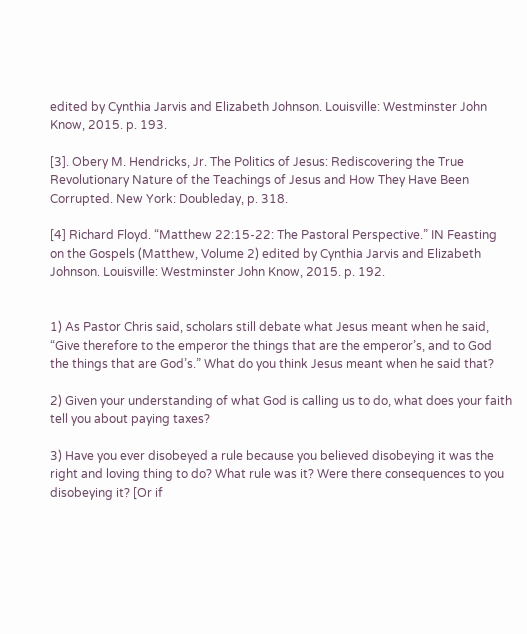edited by Cynthia Jarvis and Elizabeth Johnson. Louisville: Westminster John Know, 2015. p. 193.

[3]. Obery M. Hendricks, Jr. The Politics of Jesus: Rediscovering the True Revolutionary Nature of the Teachings of Jesus and How They Have Been Corrupted. New York: Doubleday, p. 318.

[4] Richard Floyd. “Matthew 22:15-22: The Pastoral Perspective.” IN Feasting on the Gospels (Matthew, Volume 2) edited by Cynthia Jarvis and Elizabeth Johnson. Louisville: Westminster John Know, 2015. p. 192.


1) As Pastor Chris said, scholars still debate what Jesus meant when he said, “Give therefore to the emperor the things that are the emperor’s, and to God the things that are God’s.” What do you think Jesus meant when he said that?

2) Given your understanding of what God is calling us to do, what does your faith tell you about paying taxes?

3) Have you ever disobeyed a rule because you believed disobeying it was the right and loving thing to do? What rule was it? Were there consequences to you disobeying it? [Or if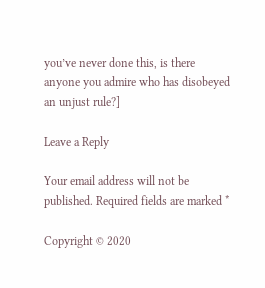you’ve never done this, is there anyone you admire who has disobeyed an unjust rule?]

Leave a Reply

Your email address will not be published. Required fields are marked *

Copyright © 2020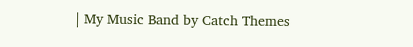| My Music Band by Catch Themes